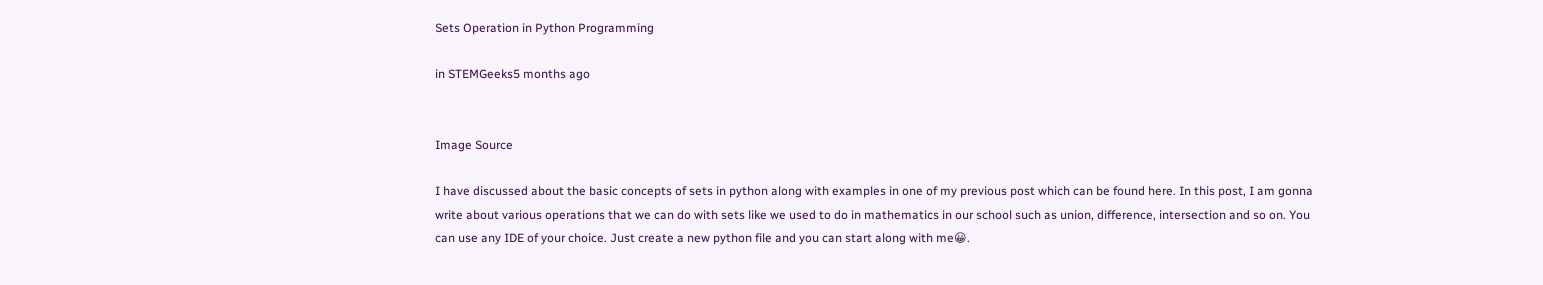Sets Operation in Python Programming

in STEMGeeks5 months ago


Image Source

I have discussed about the basic concepts of sets in python along with examples in one of my previous post which can be found here. In this post, I am gonna write about various operations that we can do with sets like we used to do in mathematics in our school such as union, difference, intersection and so on. You can use any IDE of your choice. Just create a new python file and you can start along with me😀.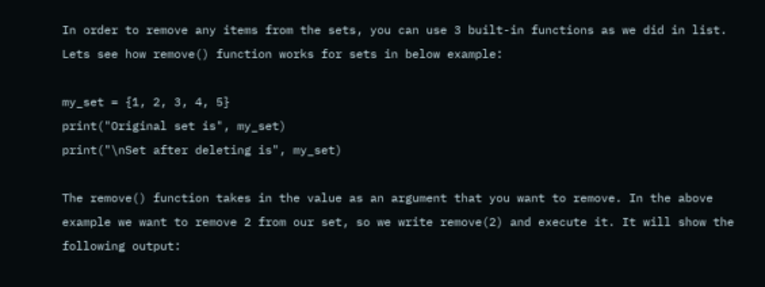In order to remove any items from the sets, you can use 3 built-in functions as we did in list. Lets see how remove() function works for sets in below example:

my_set = {1, 2, 3, 4, 5}
print("Original set is", my_set)
print("\nSet after deleting is", my_set)

The remove() function takes in the value as an argument that you want to remove. In the above example we want to remove 2 from our set, so we write remove(2) and execute it. It will show the following output: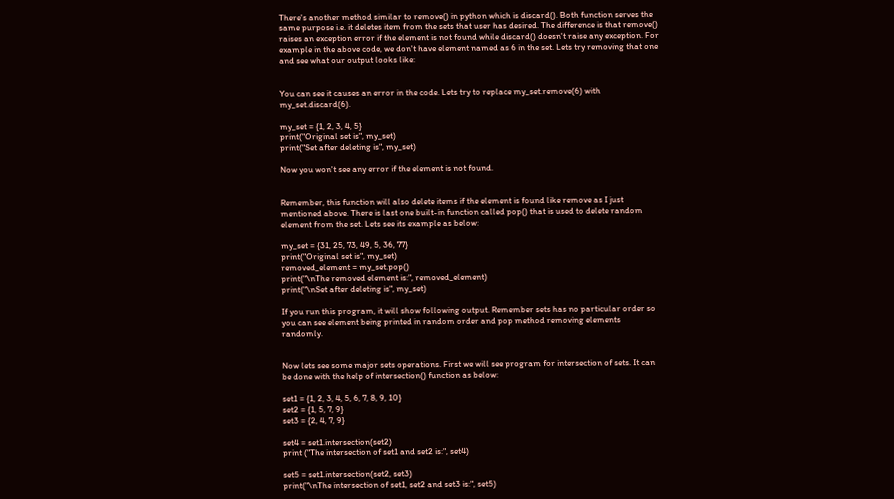There's another method similar to remove() in python which is discard(). Both function serves the same purpose i.e. it deletes item from the sets that user has desired. The difference is that remove() raises an exception error if the element is not found while discard() doesn't raise any exception. For example in the above code, we don't have element named as 6 in the set. Lets try removing that one and see what our output looks like:


You can see it causes an error in the code. Lets try to replace my_set.remove(6) with my_set.discard(6).

my_set = {1, 2, 3, 4, 5}
print("Original set is", my_set)
print("Set after deleting is", my_set)

Now you won't see any error if the element is not found.


Remember, this function will also delete items if the element is found like remove as I just mentioned above. There is last one built-in function called pop() that is used to delete random element from the set. Lets see its example as below:

my_set = {31, 25, 73, 49, 5, 36, 77}
print("Original set is", my_set)
removed_element = my_set.pop()
print("\nThe removed element is:", removed_element)
print("\nSet after deleting is", my_set)

If you run this program, it will show following output. Remember sets has no particular order so you can see element being printed in random order and pop method removing elements randomly.


Now lets see some major sets operations. First we will see program for intersection of sets. It can be done with the help of intersection() function as below:

set1 = {1, 2, 3, 4, 5, 6, 7, 8, 9, 10}
set2 = {1, 5, 7, 9}
set3 = {2, 4, 7, 9}

set4 = set1.intersection(set2)
print ("The intersection of set1 and set2 is:", set4)

set5 = set1.intersection(set2, set3)
print("\nThe intersection of set1, set2 and set3 is:", set5)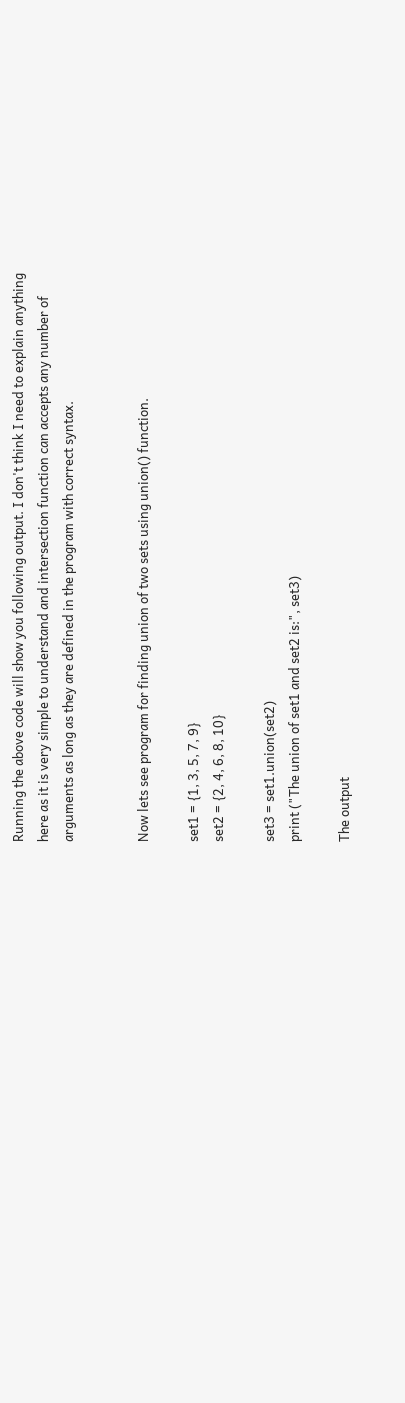Running the above code will show you following output. I don't think I need to explain anything here as it is very simple to understand and intersection function can accepts any number of arguments as long as they are defined in the program with correct syntax.


Now lets see program for finding union of two sets using union() function.

set1 = {1, 3, 5, 7, 9}
set2 = {2, 4, 6, 8, 10}

set3 = set1.union(set2)
print ("The union of set1 and set2 is:", set3)

The output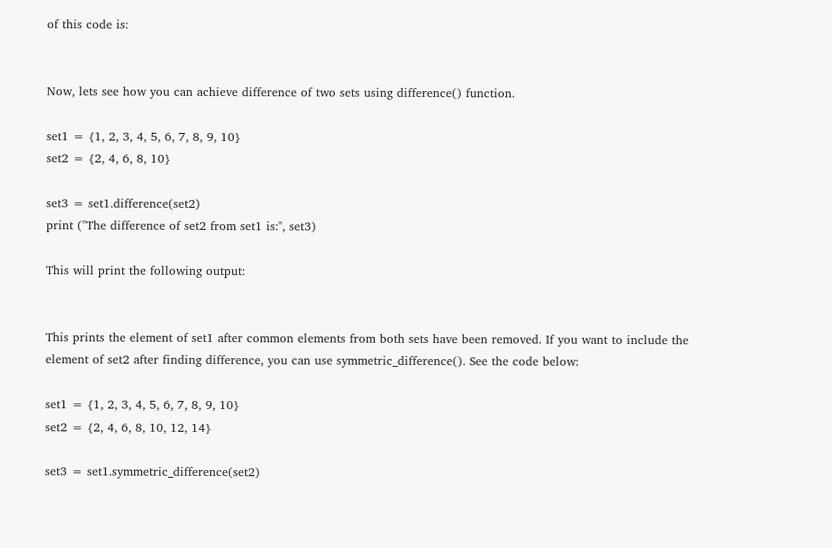of this code is:


Now, lets see how you can achieve difference of two sets using difference() function.

set1 = {1, 2, 3, 4, 5, 6, 7, 8, 9, 10}
set2 = {2, 4, 6, 8, 10}

set3 = set1.difference(set2)
print ("The difference of set2 from set1 is:", set3)

This will print the following output:


This prints the element of set1 after common elements from both sets have been removed. If you want to include the element of set2 after finding difference, you can use symmetric_difference(). See the code below:

set1 = {1, 2, 3, 4, 5, 6, 7, 8, 9, 10}
set2 = {2, 4, 6, 8, 10, 12, 14}

set3 = set1.symmetric_difference(set2)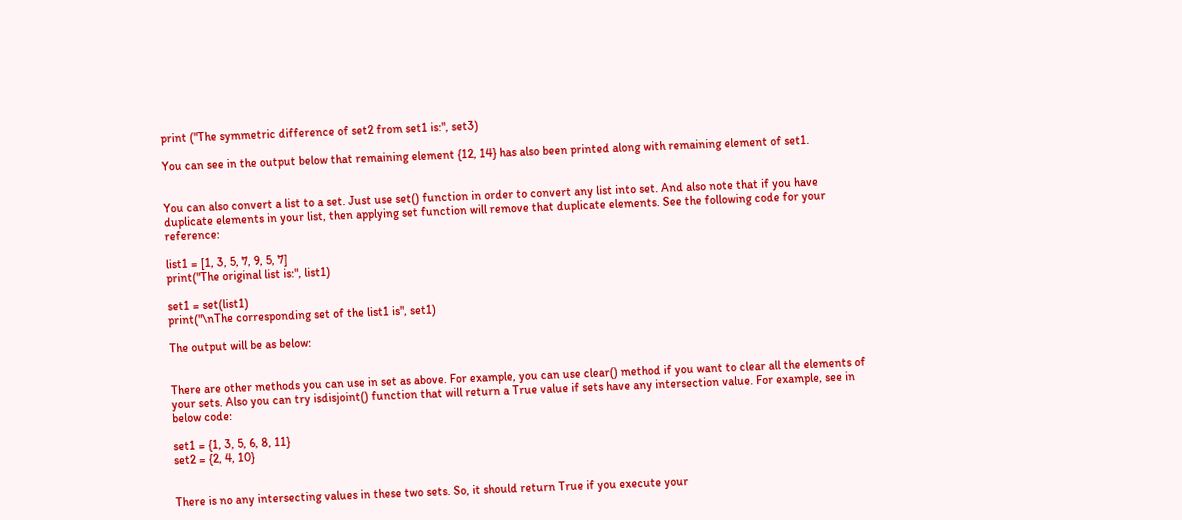print ("The symmetric difference of set2 from set1 is:", set3)

You can see in the output below that remaining element {12, 14} has also been printed along with remaining element of set1.


You can also convert a list to a set. Just use set() function in order to convert any list into set. And also note that if you have duplicate elements in your list, then applying set function will remove that duplicate elements. See the following code for your reference:

list1 = [1, 3, 5, 7, 9, 5, 7]
print("The original list is:", list1)

set1 = set(list1)
print("\nThe corresponding set of the list1 is", set1)

The output will be as below:


There are other methods you can use in set as above. For example, you can use clear() method if you want to clear all the elements of your sets. Also you can try isdisjoint() function that will return a True value if sets have any intersection value. For example, see in below code:

set1 = {1, 3, 5, 6, 8, 11}
set2 = {2, 4, 10}


There is no any intersecting values in these two sets. So, it should return True if you execute your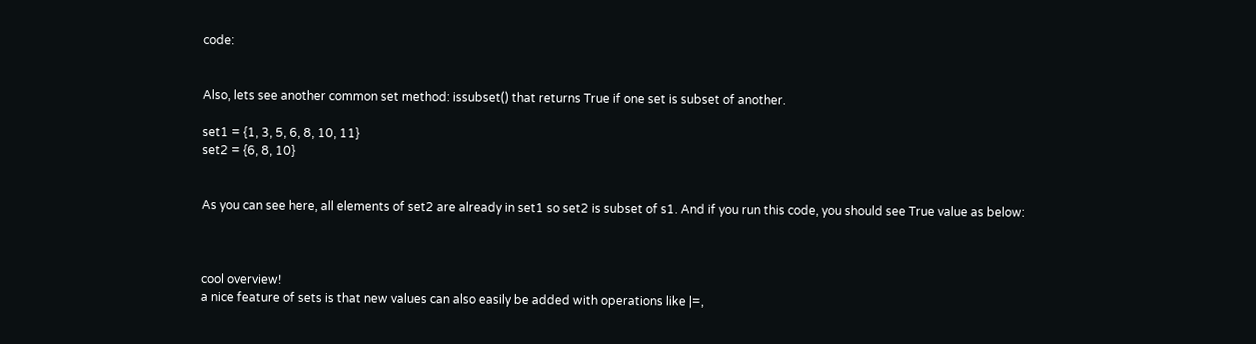code:


Also, lets see another common set method: issubset() that returns True if one set is subset of another.

set1 = {1, 3, 5, 6, 8, 10, 11}
set2 = {6, 8, 10}


As you can see here, all elements of set2 are already in set1 so set2 is subset of s1. And if you run this code, you should see True value as below:



cool overview!
a nice feature of sets is that new values can also easily be added with operations like |=,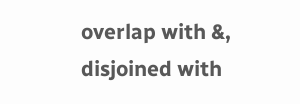overlap with &, disjoined with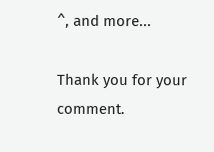^, and more...

Thank you for your comment.